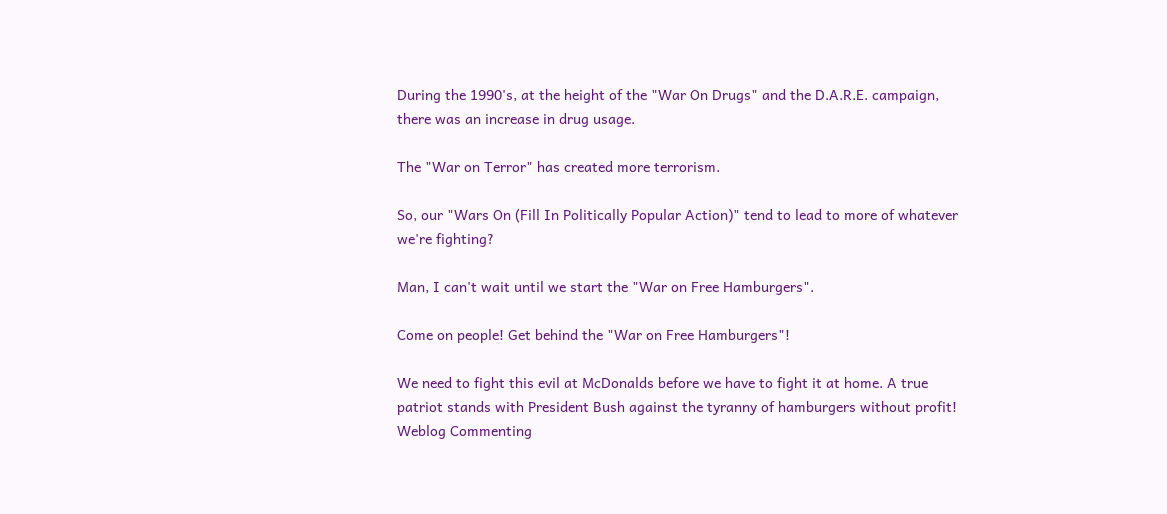During the 1990's, at the height of the "War On Drugs" and the D.A.R.E. campaign, there was an increase in drug usage.

The "War on Terror" has created more terrorism.

So, our "Wars On (Fill In Politically Popular Action)" tend to lead to more of whatever we're fighting?

Man, I can't wait until we start the "War on Free Hamburgers".

Come on people! Get behind the "War on Free Hamburgers"!

We need to fight this evil at McDonalds before we have to fight it at home. A true patriot stands with President Bush against the tyranny of hamburgers without profit!
Weblog Commenting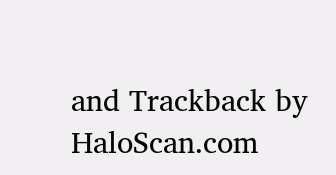and Trackback by HaloScan.com